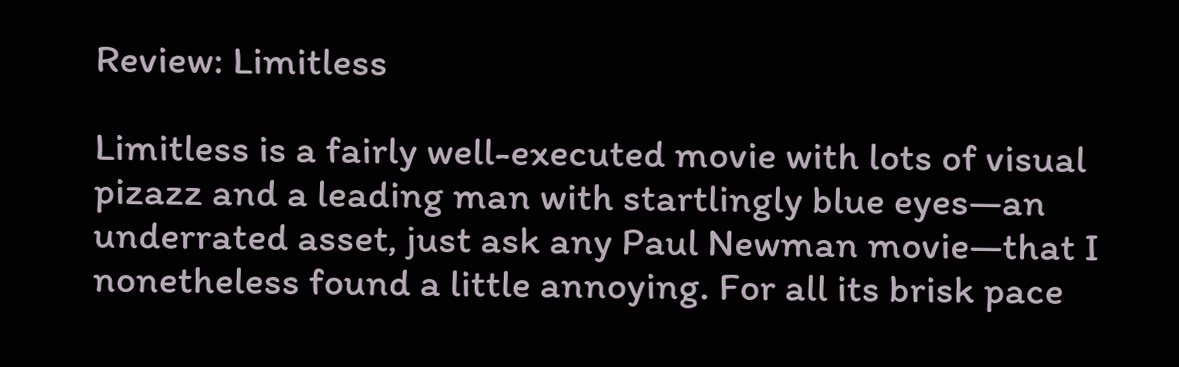Review: Limitless

Limitless is a fairly well-executed movie with lots of visual pizazz and a leading man with startlingly blue eyes—an underrated asset, just ask any Paul Newman movie—that I nonetheless found a little annoying. For all its brisk pace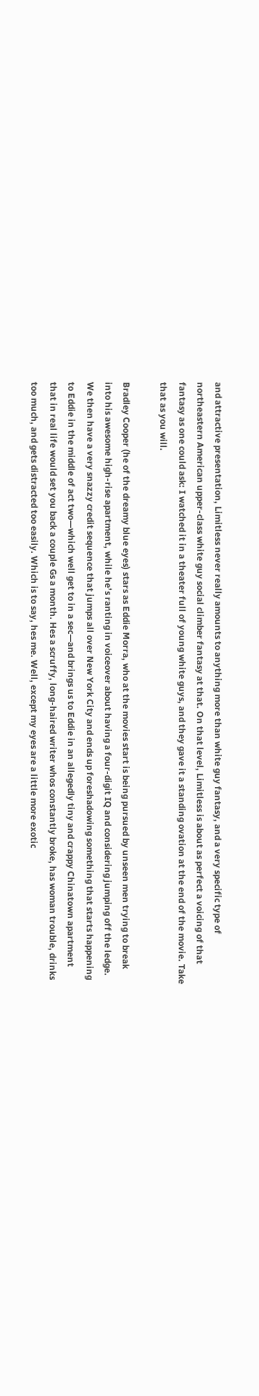and attractive presentation, Limitless never really amounts to anything more than white guy fantasy, and a very specific type of northeastern American upper-class white guy social climber fantasy at that. On that level, Limitless is about as perfect a voicing of that fantasy as one could ask: I watched it in a theater full of young white guys, and they gave it a standing ovation at the end of the movie. Take that as you will.

Bradley Cooper (he of the dreamy blue eyes) stars as Eddie Morra, who at the movies start is being pursued by unseen men trying to break into his awesome high-rise apartment, while he’s ranting in voiceover about having a four-digit IQ and considering jumping off the ledge. We then have a very snazzy credit sequence that jumps all over New York City and ends up foreshadowing something that starts happening to Eddie in the middle of act two—which well get to in a sec—and brings us to Eddie in an allegedly tiny and crappy Chinatown apartment that in real life would set you back a couple Gs a month. Hes a scruffy, long-haired writer whos constantly broke, has woman trouble, drinks too much, and gets distracted too easily. Which is to say, hes me. Well, except my eyes are a little more exotic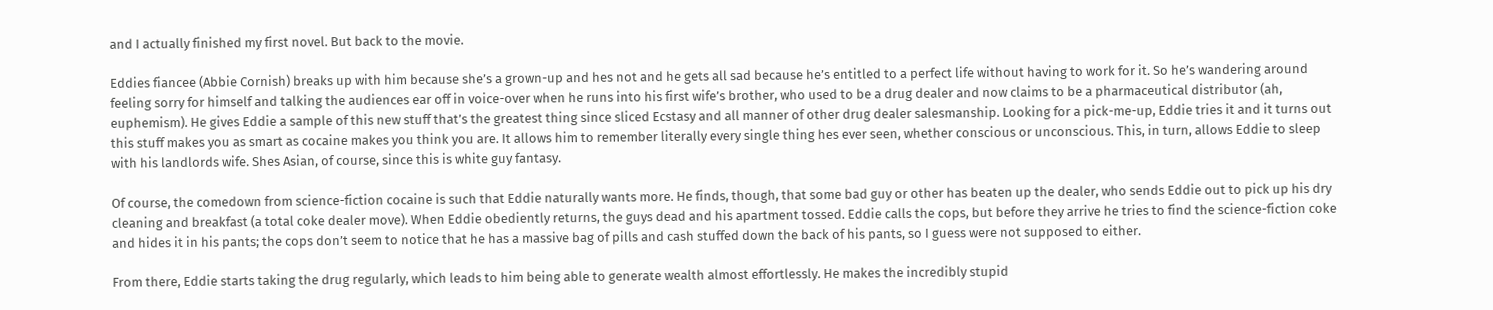and I actually finished my first novel. But back to the movie.

Eddies fiancee (Abbie Cornish) breaks up with him because she’s a grown-up and hes not and he gets all sad because he’s entitled to a perfect life without having to work for it. So he’s wandering around feeling sorry for himself and talking the audiences ear off in voice-over when he runs into his first wife’s brother, who used to be a drug dealer and now claims to be a pharmaceutical distributor (ah, euphemism). He gives Eddie a sample of this new stuff that’s the greatest thing since sliced Ecstasy and all manner of other drug dealer salesmanship. Looking for a pick-me-up, Eddie tries it and it turns out this stuff makes you as smart as cocaine makes you think you are. It allows him to remember literally every single thing hes ever seen, whether conscious or unconscious. This, in turn, allows Eddie to sleep with his landlords wife. Shes Asian, of course, since this is white guy fantasy.

Of course, the comedown from science-fiction cocaine is such that Eddie naturally wants more. He finds, though, that some bad guy or other has beaten up the dealer, who sends Eddie out to pick up his dry cleaning and breakfast (a total coke dealer move). When Eddie obediently returns, the guys dead and his apartment tossed. Eddie calls the cops, but before they arrive he tries to find the science-fiction coke and hides it in his pants; the cops don’t seem to notice that he has a massive bag of pills and cash stuffed down the back of his pants, so I guess were not supposed to either.

From there, Eddie starts taking the drug regularly, which leads to him being able to generate wealth almost effortlessly. He makes the incredibly stupid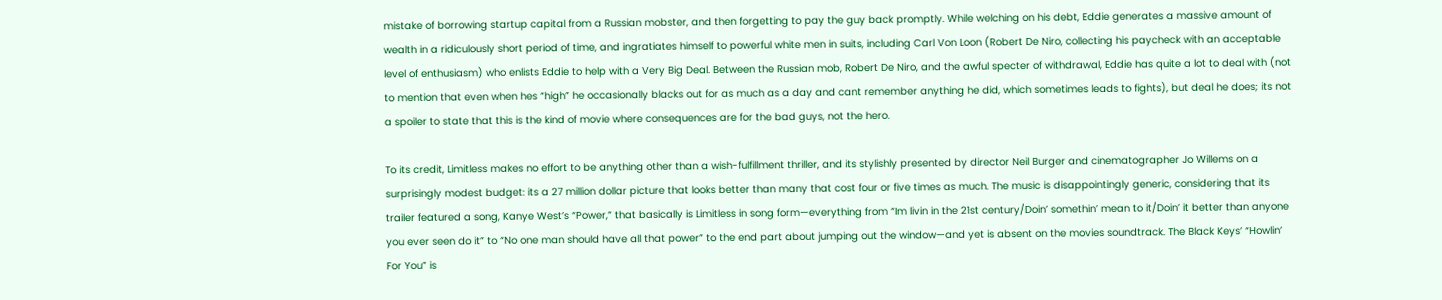mistake of borrowing startup capital from a Russian mobster, and then forgetting to pay the guy back promptly. While welching on his debt, Eddie generates a massive amount of wealth in a ridiculously short period of time, and ingratiates himself to powerful white men in suits, including Carl Von Loon (Robert De Niro, collecting his paycheck with an acceptable level of enthusiasm) who enlists Eddie to help with a Very Big Deal. Between the Russian mob, Robert De Niro, and the awful specter of withdrawal, Eddie has quite a lot to deal with (not to mention that even when hes “high” he occasionally blacks out for as much as a day and cant remember anything he did, which sometimes leads to fights), but deal he does; its not a spoiler to state that this is the kind of movie where consequences are for the bad guys, not the hero.

To its credit, Limitless makes no effort to be anything other than a wish-fulfillment thriller, and its stylishly presented by director Neil Burger and cinematographer Jo Willems on a surprisingly modest budget: its a 27 million dollar picture that looks better than many that cost four or five times as much. The music is disappointingly generic, considering that its trailer featured a song, Kanye West’s “Power,” that basically is Limitless in song form—everything from “Im livin in the 21st century/Doin’ somethin’ mean to it/Doin’ it better than anyone you ever seen do it” to “No one man should have all that power” to the end part about jumping out the window—and yet is absent on the movies soundtrack. The Black Keys’ “Howlin’ For You” is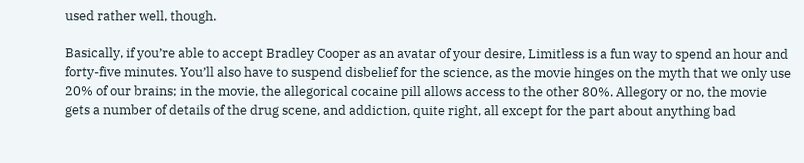used rather well, though.

Basically, if you’re able to accept Bradley Cooper as an avatar of your desire, Limitless is a fun way to spend an hour and forty-five minutes. You’ll also have to suspend disbelief for the science, as the movie hinges on the myth that we only use 20% of our brains; in the movie, the allegorical cocaine pill allows access to the other 80%. Allegory or no, the movie gets a number of details of the drug scene, and addiction, quite right, all except for the part about anything bad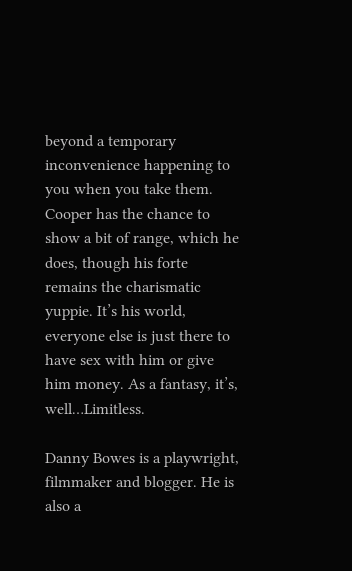beyond a temporary inconvenience happening to you when you take them. Cooper has the chance to show a bit of range, which he does, though his forte remains the charismatic yuppie. It’s his world, everyone else is just there to have sex with him or give him money. As a fantasy, it’s, well…Limitless.

Danny Bowes is a playwright, filmmaker and blogger. He is also a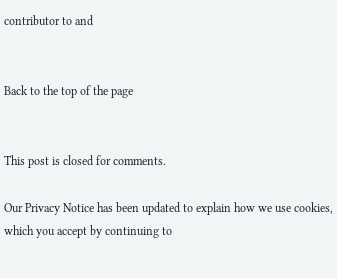contributor to and


Back to the top of the page


This post is closed for comments.

Our Privacy Notice has been updated to explain how we use cookies, which you accept by continuing to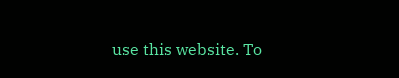use this website. To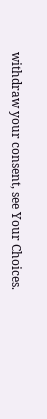withdraw your consent, see Your Choices.